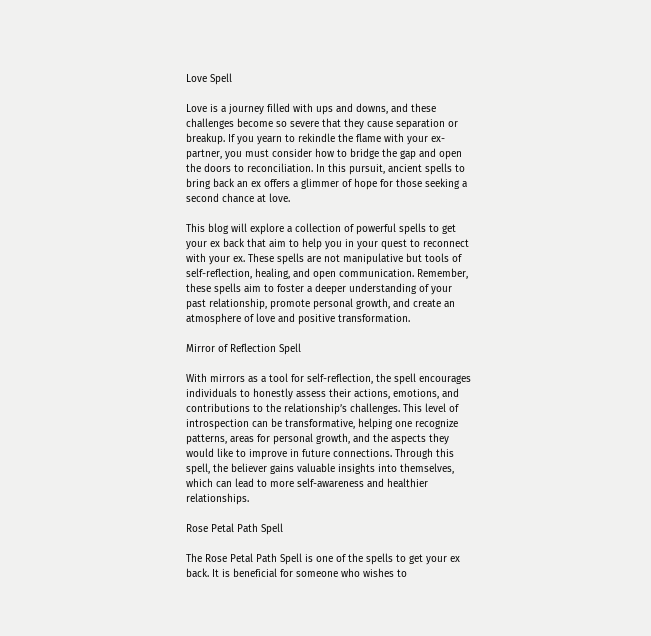Love Spell

Love is a journey filled with ups and downs, and these challenges become so severe that they cause separation or breakup. If you yearn to rekindle the flame with your ex-partner, you must consider how to bridge the gap and open the doors to reconciliation. In this pursuit, ancient spells to bring back an ex offers a glimmer of hope for those seeking a second chance at love.

This blog will explore a collection of powerful spells to get your ex back that aim to help you in your quest to reconnect with your ex. These spells are not manipulative but tools of self-reflection, healing, and open communication. Remember, these spells aim to foster a deeper understanding of your past relationship, promote personal growth, and create an atmosphere of love and positive transformation.

Mirror of Reflection Spell

With mirrors as a tool for self-reflection, the spell encourages individuals to honestly assess their actions, emotions, and contributions to the relationship’s challenges. This level of introspection can be transformative, helping one recognize patterns, areas for personal growth, and the aspects they would like to improve in future connections. Through this spell, the believer gains valuable insights into themselves, which can lead to more self-awareness and healthier relationships.

Rose Petal Path Spell

The Rose Petal Path Spell is one of the spells to get your ex back. It is beneficial for someone who wishes to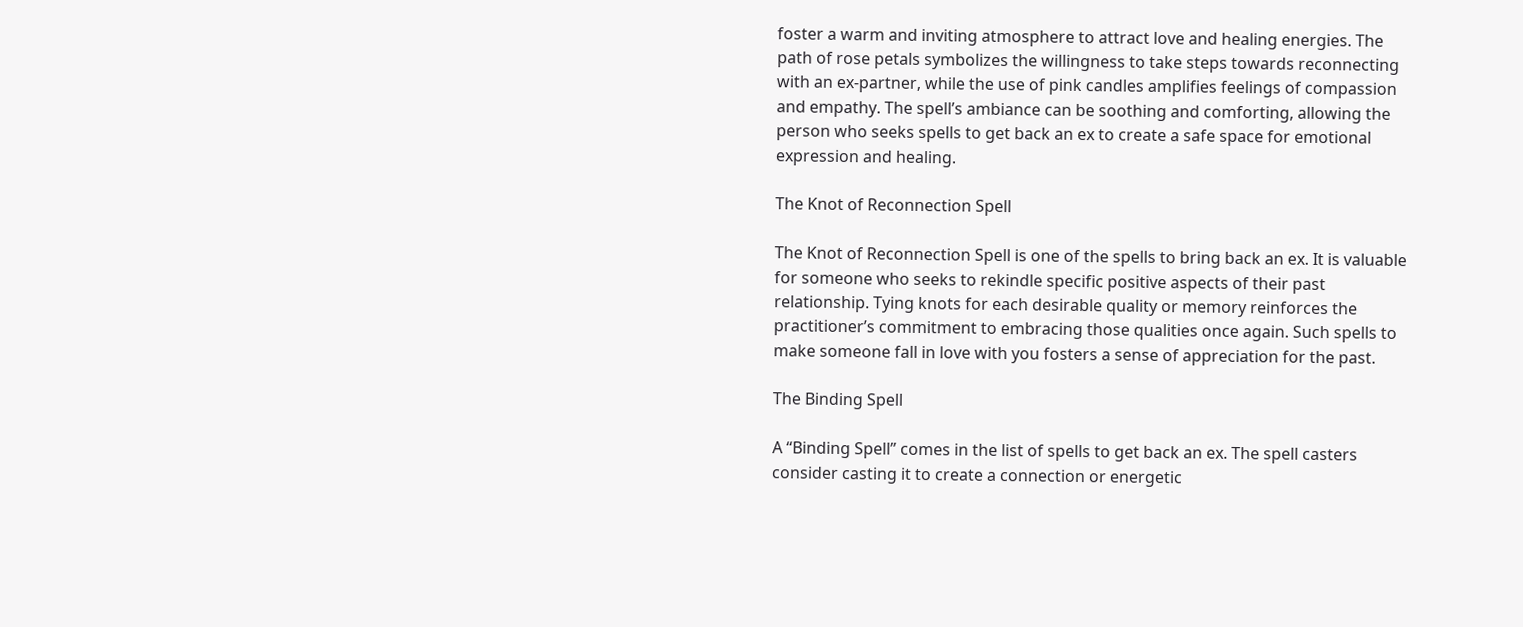foster a warm and inviting atmosphere to attract love and healing energies. The path of rose petals symbolizes the willingness to take steps towards reconnecting with an ex-partner, while the use of pink candles amplifies feelings of compassion and empathy. The spell’s ambiance can be soothing and comforting, allowing the person who seeks spells to get back an ex to create a safe space for emotional expression and healing.

The Knot of Reconnection Spell

The Knot of Reconnection Spell is one of the spells to bring back an ex. It is valuable for someone who seeks to rekindle specific positive aspects of their past relationship. Tying knots for each desirable quality or memory reinforces the practitioner’s commitment to embracing those qualities once again. Such spells to make someone fall in love with you fosters a sense of appreciation for the past.

The Binding Spell

A “Binding Spell” comes in the list of spells to get back an ex. The spell casters consider casting it to create a connection or energetic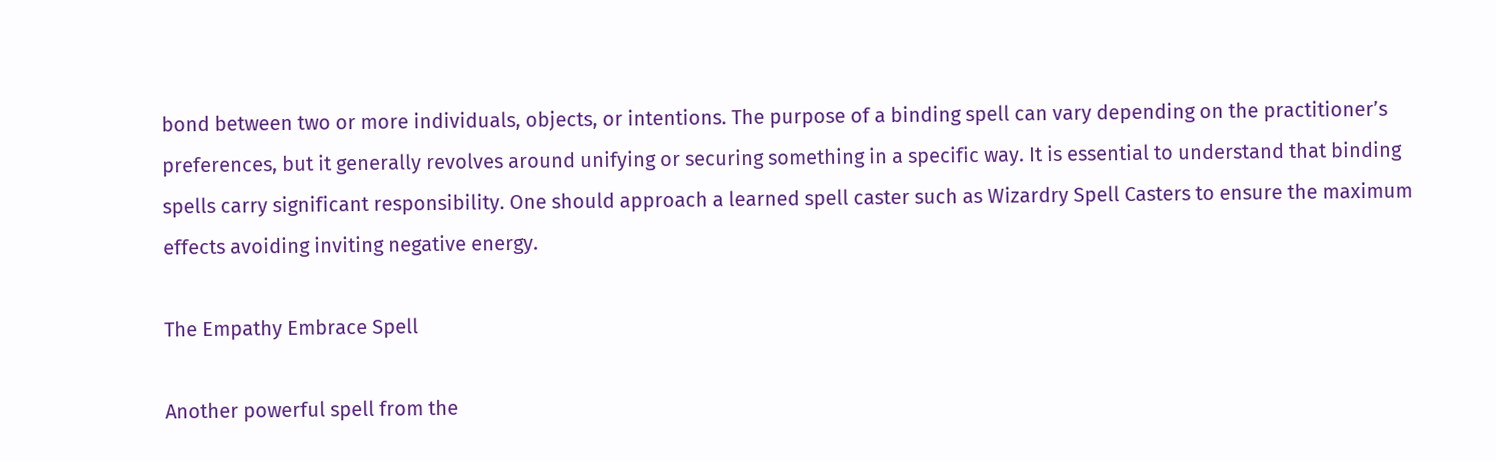bond between two or more individuals, objects, or intentions. The purpose of a binding spell can vary depending on the practitioner’s preferences, but it generally revolves around unifying or securing something in a specific way. It is essential to understand that binding spells carry significant responsibility. One should approach a learned spell caster such as Wizardry Spell Casters to ensure the maximum effects avoiding inviting negative energy.

The Empathy Embrace Spell

Another powerful spell from the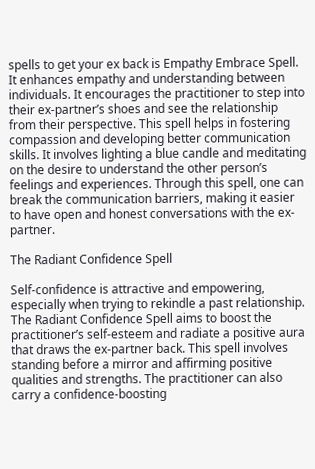spells to get your ex back is Empathy Embrace Spell. It enhances empathy and understanding between individuals. It encourages the practitioner to step into their ex-partner’s shoes and see the relationship from their perspective. This spell helps in fostering compassion and developing better communication skills. It involves lighting a blue candle and meditating on the desire to understand the other person’s feelings and experiences. Through this spell, one can break the communication barriers, making it easier to have open and honest conversations with the ex-partner.

The Radiant Confidence Spell

Self-confidence is attractive and empowering, especially when trying to rekindle a past relationship. The Radiant Confidence Spell aims to boost the practitioner’s self-esteem and radiate a positive aura that draws the ex-partner back. This spell involves standing before a mirror and affirming positive qualities and strengths. The practitioner can also carry a confidence-boosting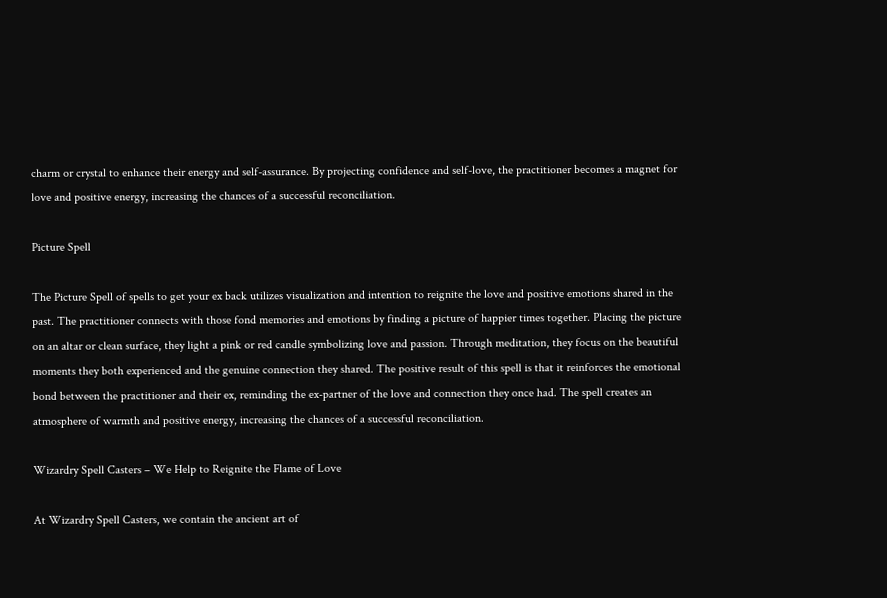charm or crystal to enhance their energy and self-assurance. By projecting confidence and self-love, the practitioner becomes a magnet for love and positive energy, increasing the chances of a successful reconciliation.

Picture Spell

The Picture Spell of spells to get your ex back utilizes visualization and intention to reignite the love and positive emotions shared in the past. The practitioner connects with those fond memories and emotions by finding a picture of happier times together. Placing the picture on an altar or clean surface, they light a pink or red candle symbolizing love and passion. Through meditation, they focus on the beautiful moments they both experienced and the genuine connection they shared. The positive result of this spell is that it reinforces the emotional bond between the practitioner and their ex, reminding the ex-partner of the love and connection they once had. The spell creates an atmosphere of warmth and positive energy, increasing the chances of a successful reconciliation.

Wizardry Spell Casters – We Help to Reignite the Flame of Love

At Wizardry Spell Casters, we contain the ancient art of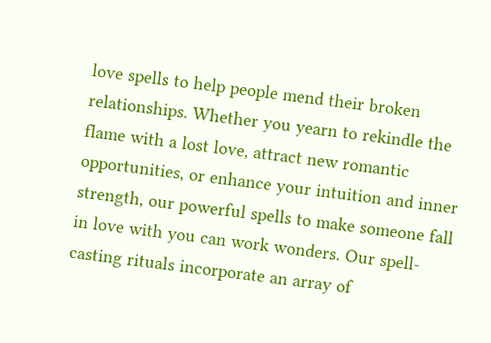love spells to help people mend their broken relationships. Whether you yearn to rekindle the flame with a lost love, attract new romantic opportunities, or enhance your intuition and inner strength, our powerful spells to make someone fall in love with you can work wonders. Our spell-casting rituals incorporate an array of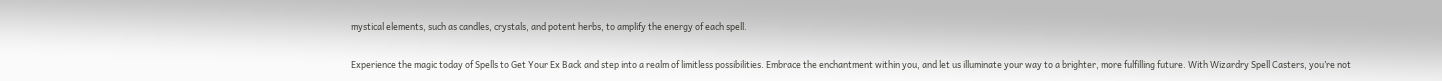mystical elements, such as candles, crystals, and potent herbs, to amplify the energy of each spell.

Experience the magic today of Spells to Get Your Ex Back and step into a realm of limitless possibilities. Embrace the enchantment within you, and let us illuminate your way to a brighter, more fulfilling future. With Wizardry Spell Casters, you’re not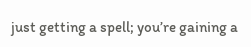just getting a spell; you’re gaining a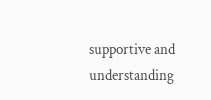supportive and understanding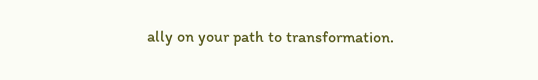ally on your path to transformation.